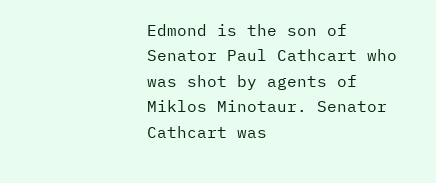Edmond is the son of Senator Paul Cathcart who was shot by agents of Miklos Minotaur. Senator Cathcart was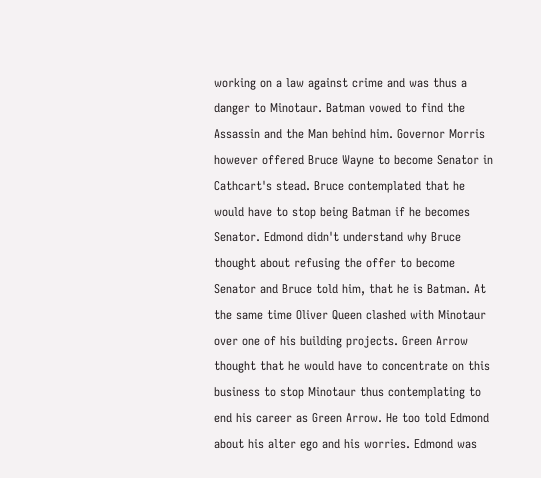working on a law against crime and was thus a danger to Minotaur. Batman vowed to find the Assassin and the Man behind him. Governor Morris however offered Bruce Wayne to become Senator in Cathcart's stead. Bruce contemplated that he would have to stop being Batman if he becomes Senator. Edmond didn't understand why Bruce thought about refusing the offer to become Senator and Bruce told him, that he is Batman. At the same time Oliver Queen clashed with Minotaur over one of his building projects. Green Arrow thought that he would have to concentrate on this business to stop Minotaur thus contemplating to end his career as Green Arrow. He too told Edmond about his alter ego and his worries. Edmond was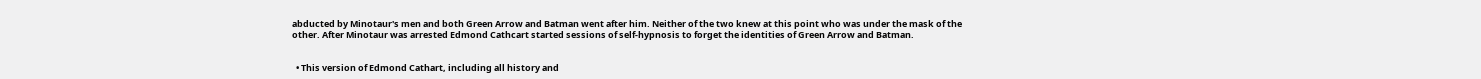abducted by Minotaur's men and both Green Arrow and Batman went after him. Neither of the two knew at this point who was under the mask of the other. After Minotaur was arrested Edmond Cathcart started sessions of self-hypnosis to forget the identities of Green Arrow and Batman.


  • This version of Edmond Cathart, including all history and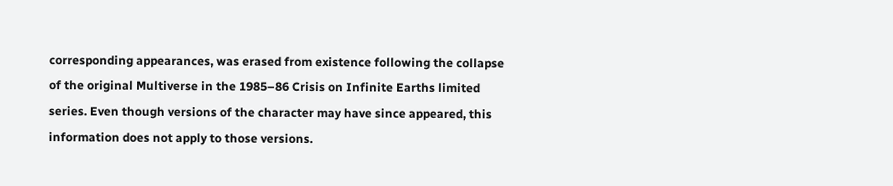corresponding appearances, was erased from existence following the collapse of the original Multiverse in the 1985–86 Crisis on Infinite Earths limited series. Even though versions of the character may have since appeared, this information does not apply to those versions.